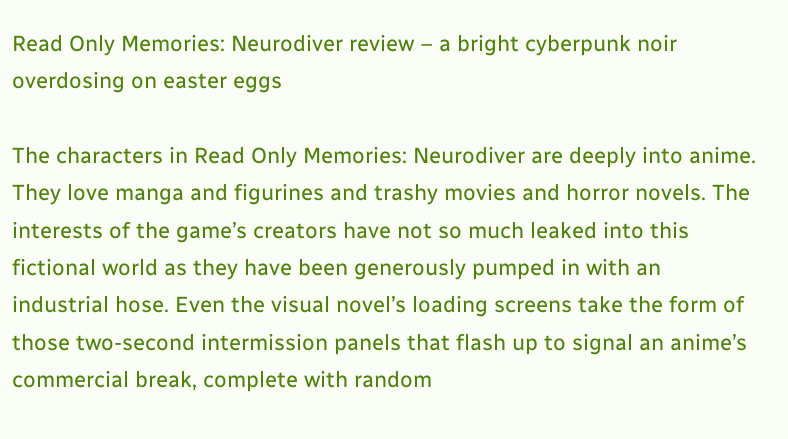Read Only Memories: Neurodiver review – a bright cyberpunk noir overdosing on easter eggs

The characters in Read Only Memories: Neurodiver are deeply into anime. They love manga and figurines and trashy movies and horror novels. The interests of the game’s creators have not so much leaked into this fictional world as they have been generously pumped in with an industrial hose. Even the visual novel’s loading screens take the form of those two-second intermission panels that flash up to signal an anime’s commercial break, complete with random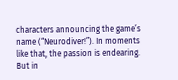characters announcing the game’s name (“Neurodiver!”). In moments like that, the passion is endearing. But in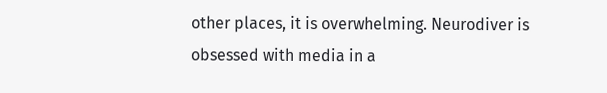other places, it is overwhelming. Neurodiver is obsessed with media in a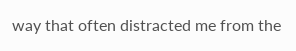way that often distracted me from the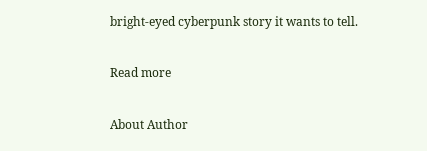bright-eyed cyberpunk story it wants to tell.

Read more

About Author